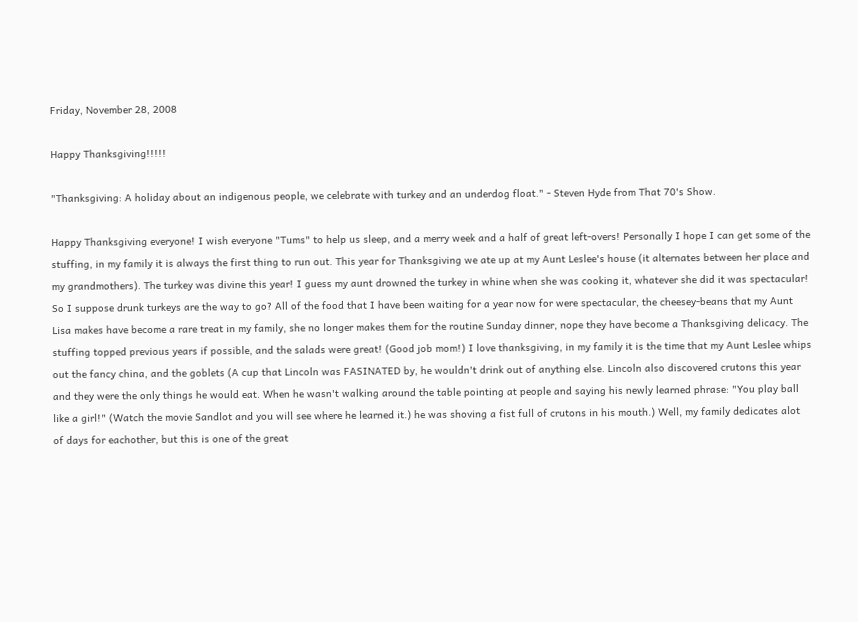Friday, November 28, 2008

Happy Thanksgiving!!!!!

"Thanksgiving: A holiday about an indigenous people, we celebrate with turkey and an underdog float." - Steven Hyde from That 70's Show.

Happy Thanksgiving everyone! I wish everyone "Tums" to help us sleep, and a merry week and a half of great left-overs! Personally I hope I can get some of the stuffing, in my family it is always the first thing to run out. This year for Thanksgiving we ate up at my Aunt Leslee's house (it alternates between her place and my grandmothers). The turkey was divine this year! I guess my aunt drowned the turkey in whine when she was cooking it, whatever she did it was spectacular! So I suppose drunk turkeys are the way to go? All of the food that I have been waiting for a year now for were spectacular, the cheesey-beans that my Aunt Lisa makes have become a rare treat in my family, she no longer makes them for the routine Sunday dinner, nope they have become a Thanksgiving delicacy. The stuffing topped previous years if possible, and the salads were great! (Good job mom!) I love thanksgiving, in my family it is the time that my Aunt Leslee whips out the fancy china, and the goblets (A cup that Lincoln was FASINATED by, he wouldn't drink out of anything else. Lincoln also discovered crutons this year and they were the only things he would eat. When he wasn't walking around the table pointing at people and saying his newly learned phrase: "You play ball like a girl!" (Watch the movie Sandlot and you will see where he learned it.) he was shoving a fist full of crutons in his mouth.) Well, my family dedicates alot of days for eachother, but this is one of the great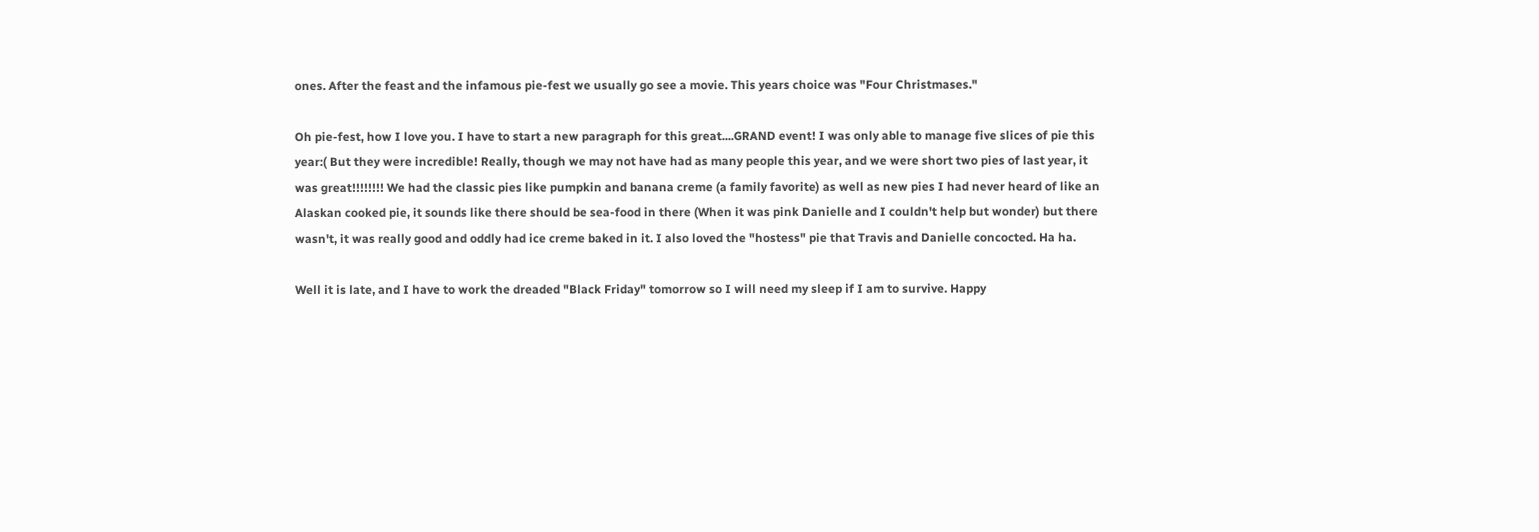ones. After the feast and the infamous pie-fest we usually go see a movie. This years choice was "Four Christmases."

Oh pie-fest, how I love you. I have to start a new paragraph for this great....GRAND event! I was only able to manage five slices of pie this year:( But they were incredible! Really, though we may not have had as many people this year, and we were short two pies of last year, it was great!!!!!!!! We had the classic pies like pumpkin and banana creme (a family favorite) as well as new pies I had never heard of like an Alaskan cooked pie, it sounds like there should be sea-food in there (When it was pink Danielle and I couldn't help but wonder) but there wasn't, it was really good and oddly had ice creme baked in it. I also loved the "hostess" pie that Travis and Danielle concocted. Ha ha.

Well it is late, and I have to work the dreaded "Black Friday" tomorrow so I will need my sleep if I am to survive. Happy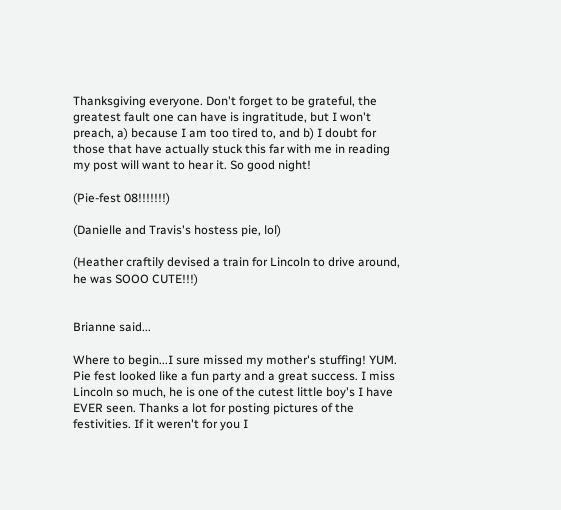Thanksgiving everyone. Don't forget to be grateful, the greatest fault one can have is ingratitude, but I won't preach, a) because I am too tired to, and b) I doubt for those that have actually stuck this far with me in reading my post will want to hear it. So good night!

(Pie-fest 08!!!!!!!)

(Danielle and Travis's hostess pie, lol)

(Heather craftily devised a train for Lincoln to drive around, he was SOOO CUTE!!!)


Brianne said...

Where to begin...I sure missed my mother's stuffing! YUM. Pie fest looked like a fun party and a great success. I miss Lincoln so much, he is one of the cutest little boy's I have EVER seen. Thanks a lot for posting pictures of the festivities. If it weren't for you I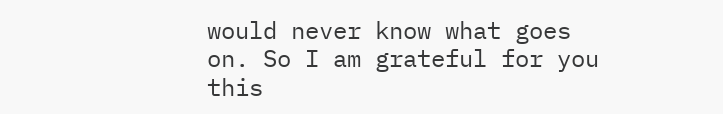would never know what goes on. So I am grateful for you this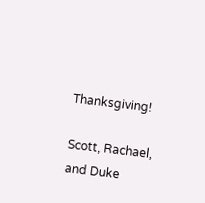Thanksgiving!

Scott, Rachael, and Duke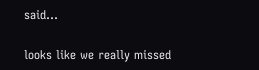said...

looks like we really missed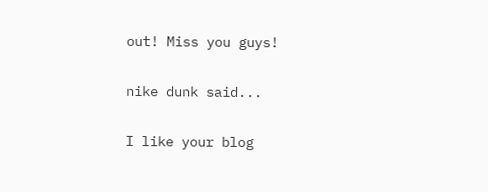out! Miss you guys!

nike dunk said...

I like your blog